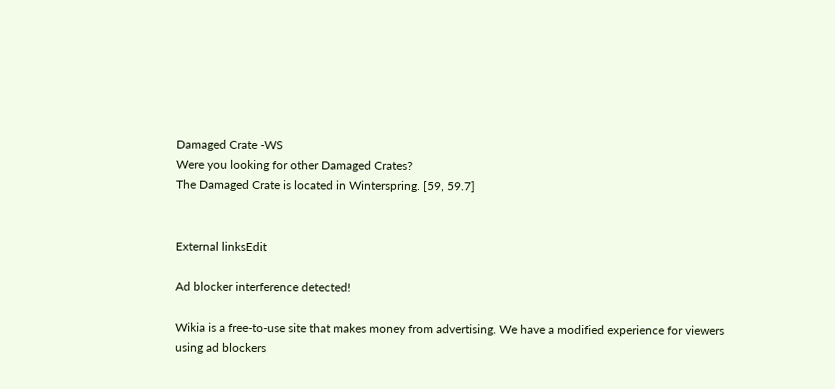Damaged Crate -WS
Were you looking for other Damaged Crates?
The Damaged Crate is located in Winterspring. [59, 59.7]


External linksEdit

Ad blocker interference detected!

Wikia is a free-to-use site that makes money from advertising. We have a modified experience for viewers using ad blockers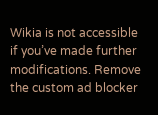Wikia is not accessible if you’ve made further modifications. Remove the custom ad blocker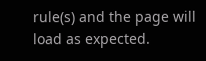rule(s) and the page will load as expected.